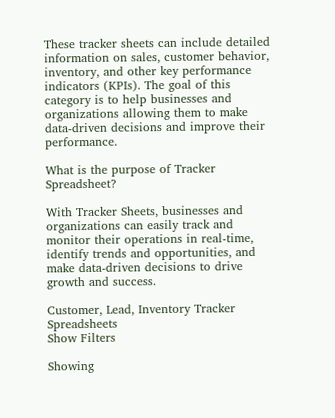These tracker sheets can include detailed information on sales, customer behavior, inventory, and other key performance indicators (KPIs). The goal of this category is to help businesses and organizations allowing them to make data-driven decisions and improve their performance.

What is the purpose of Tracker Spreadsheet?

With Tracker Sheets, businesses and organizations can easily track and monitor their operations in real-time, identify trends and opportunities, and make data-driven decisions to drive growth and success.

Customer, Lead, Inventory Tracker Spreadsheets
Show Filters

Showing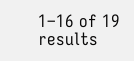1–16 of 19 results